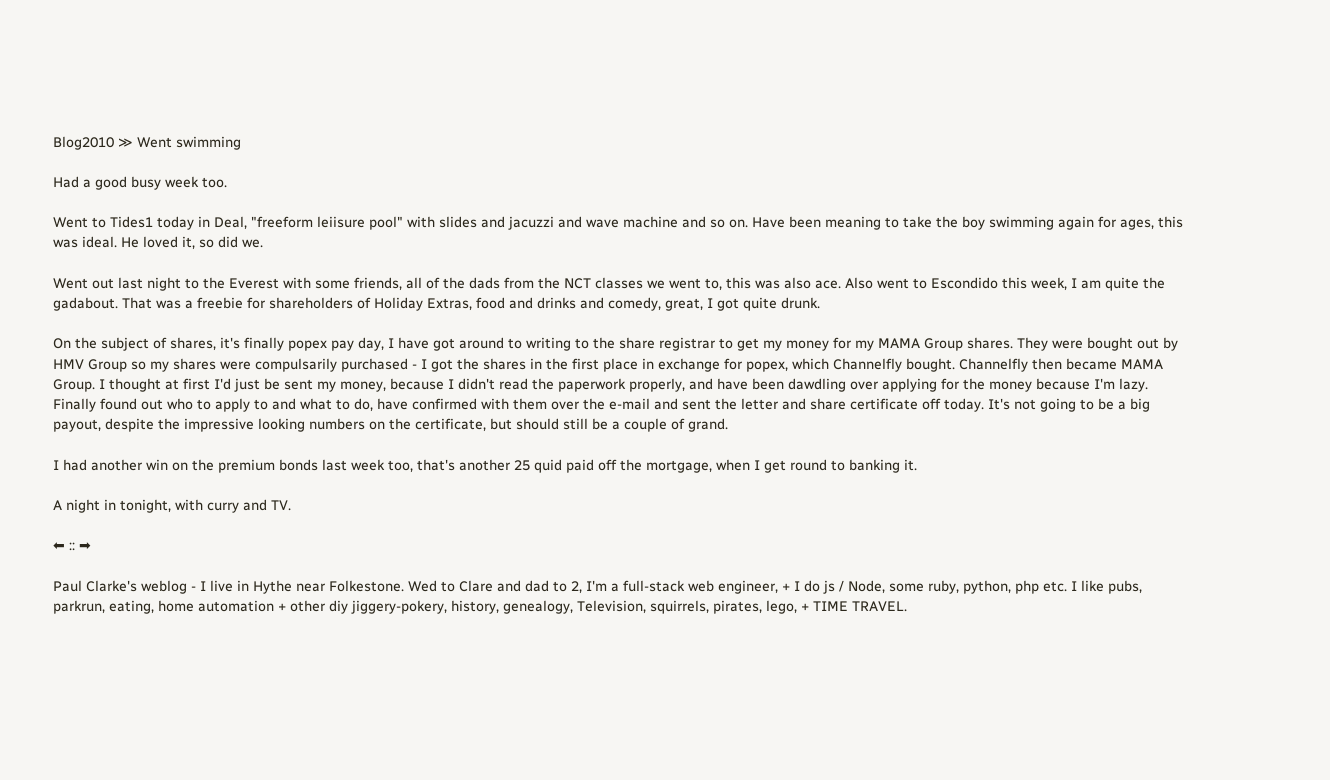Blog2010 ≫ Went swimming

Had a good busy week too.

Went to Tides1 today in Deal, "freeform leiisure pool" with slides and jacuzzi and wave machine and so on. Have been meaning to take the boy swimming again for ages, this was ideal. He loved it, so did we.

Went out last night to the Everest with some friends, all of the dads from the NCT classes we went to, this was also ace. Also went to Escondido this week, I am quite the gadabout. That was a freebie for shareholders of Holiday Extras, food and drinks and comedy, great, I got quite drunk.

On the subject of shares, it's finally popex pay day, I have got around to writing to the share registrar to get my money for my MAMA Group shares. They were bought out by HMV Group so my shares were compulsarily purchased - I got the shares in the first place in exchange for popex, which Channelfly bought. Channelfly then became MAMA Group. I thought at first I'd just be sent my money, because I didn't read the paperwork properly, and have been dawdling over applying for the money because I'm lazy. Finally found out who to apply to and what to do, have confirmed with them over the e-mail and sent the letter and share certificate off today. It's not going to be a big payout, despite the impressive looking numbers on the certificate, but should still be a couple of grand.

I had another win on the premium bonds last week too, that's another 25 quid paid off the mortgage, when I get round to banking it.

A night in tonight, with curry and TV.

⬅ :: ➡

Paul Clarke's weblog - I live in Hythe near Folkestone. Wed to Clare and dad to 2, I'm a full-stack web engineer, + I do js / Node, some ruby, python, php etc. I like pubs, parkrun, eating, home automation + other diy jiggery-pokery, history, genealogy, Television, squirrels, pirates, lego, + TIME TRAVEL.